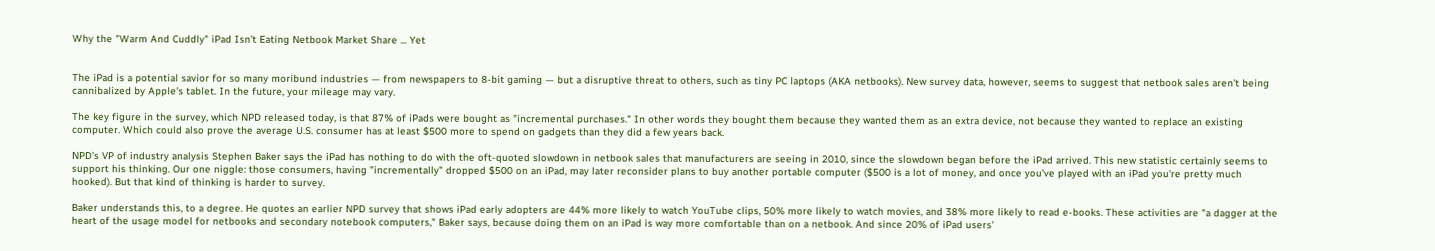Why the "Warm And Cuddly" iPad Isn't Eating Netbook Market Share ... Yet


The iPad is a potential savior for so many moribund industries — from newspapers to 8-bit gaming — but a disruptive threat to others, such as tiny PC laptops (AKA netbooks). New survey data, however, seems to suggest that netbook sales aren't being cannibalized by Apple's tablet. In the future, your mileage may vary.

The key figure in the survey, which NPD released today, is that 87% of iPads were bought as "incremental purchases." In other words they bought them because they wanted them as an extra device, not because they wanted to replace an existing computer. Which could also prove the average U.S. consumer has at least $500 more to spend on gadgets than they did a few years back.

NPD's VP of industry analysis Stephen Baker says the iPad has nothing to do with the oft-quoted slowdown in netbook sales that manufacturers are seeing in 2010, since the slowdown began before the iPad arrived. This new statistic certainly seems to support his thinking. Our one niggle: those consumers, having "incrementally" dropped $500 on an iPad, may later reconsider plans to buy another portable computer ($500 is a lot of money, and once you've played with an iPad you're pretty much hooked). But that kind of thinking is harder to survey.

Baker understands this, to a degree. He quotes an earlier NPD survey that shows iPad early adopters are 44% more likely to watch YouTube clips, 50% more likely to watch movies, and 38% more likely to read e-books. These activities are "a dagger at the heart of the usage model for netbooks and secondary notebook computers," Baker says, because doing them on an iPad is way more comfortable than on a netbook. And since 20% of iPad users'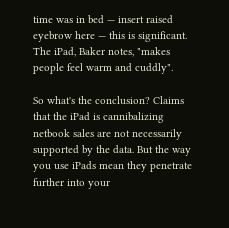time was in bed — insert raised eyebrow here — this is significant. The iPad, Baker notes, "makes people feel warm and cuddly".

So what's the conclusion? Claims that the iPad is cannibalizing netbook sales are not necessarily supported by the data. But the way you use iPads mean they penetrate further into your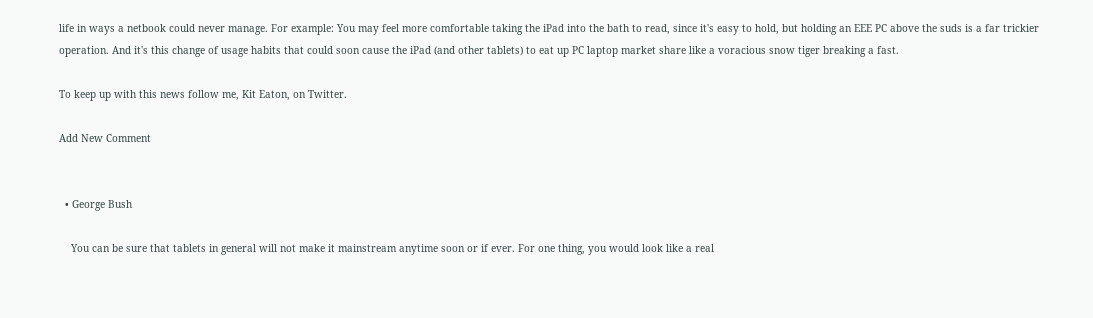life in ways a netbook could never manage. For example: You may feel more comfortable taking the iPad into the bath to read, since it's easy to hold, but holding an EEE PC above the suds is a far trickier operation. And it's this change of usage habits that could soon cause the iPad (and other tablets) to eat up PC laptop market share like a voracious snow tiger breaking a fast.

To keep up with this news follow me, Kit Eaton, on Twitter.

Add New Comment


  • George Bush

    You can be sure that tablets in general will not make it mainstream anytime soon or if ever. For one thing, you would look like a real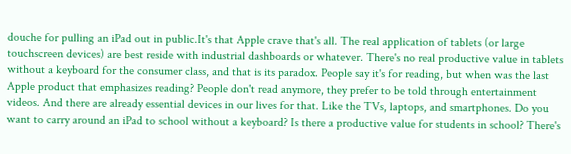douche for pulling an iPad out in public.It's that Apple crave that's all. The real application of tablets (or large touchscreen devices) are best reside with industrial dashboards or whatever. There's no real productive value in tablets without a keyboard for the consumer class, and that is its paradox. People say it's for reading, but when was the last Apple product that emphasizes reading? People don't read anymore, they prefer to be told through entertainment videos. And there are already essential devices in our lives for that. Like the TVs, laptops, and smartphones. Do you want to carry around an iPad to school without a keyboard? Is there a productive value for students in school? There's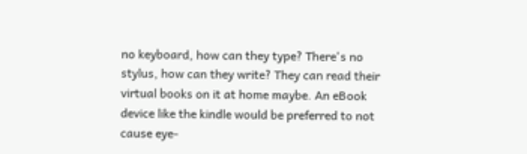no keyboard, how can they type? There's no stylus, how can they write? They can read their virtual books on it at home maybe. An eBook device like the kindle would be preferred to not cause eye-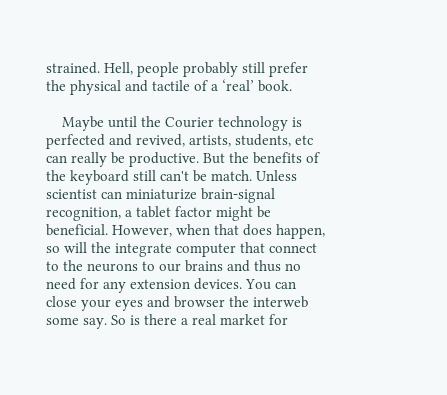strained. Hell, people probably still prefer the physical and tactile of a ‘real’ book.

    Maybe until the Courier technology is perfected and revived, artists, students, etc can really be productive. But the benefits of the keyboard still can't be match. Unless scientist can miniaturize brain-signal recognition, a tablet factor might be beneficial. However, when that does happen, so will the integrate computer that connect to the neurons to our brains and thus no need for any extension devices. You can close your eyes and browser the interweb some say. So is there a real market for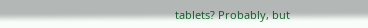tablets? Probably, but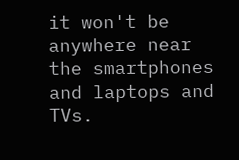it won't be anywhere near the smartphones and laptops and TVs.